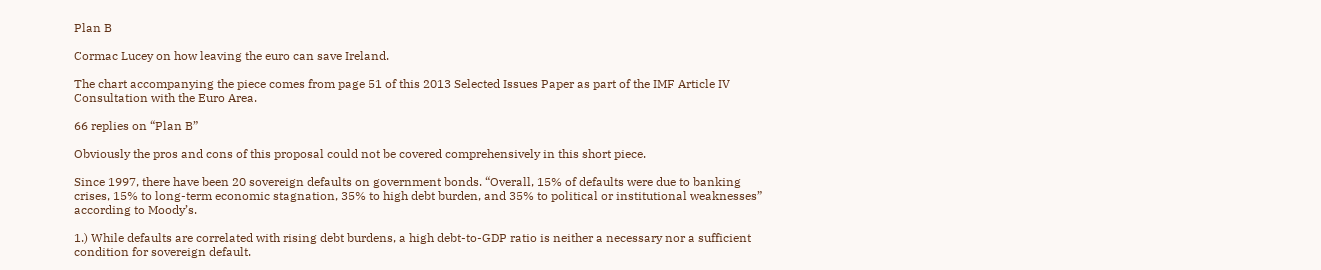Plan B

Cormac Lucey on how leaving the euro can save Ireland.

The chart accompanying the piece comes from page 51 of this 2013 Selected Issues Paper as part of the IMF Article IV Consultation with the Euro Area.

66 replies on “Plan B”

Obviously the pros and cons of this proposal could not be covered comprehensively in this short piece.

Since 1997, there have been 20 sovereign defaults on government bonds. “Overall, 15% of defaults were due to banking crises, 15% to long-term economic stagnation, 35% to high debt burden, and 35% to political or institutional weaknesses” according to Moody’s.

1.) While defaults are correlated with rising debt burdens, a high debt-to-GDP ratio is neither a necessary nor a sufficient condition for sovereign default.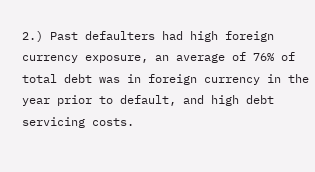2.) Past defaulters had high foreign currency exposure, an average of 76% of total debt was in foreign currency in the year prior to default, and high debt servicing costs.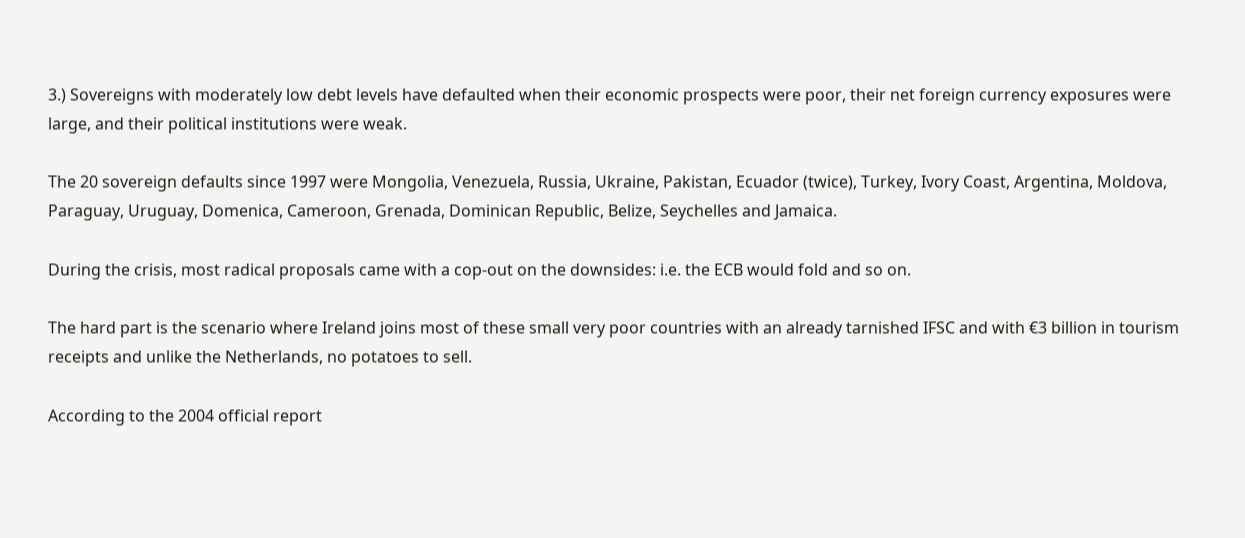3.) Sovereigns with moderately low debt levels have defaulted when their economic prospects were poor, their net foreign currency exposures were large, and their political institutions were weak.

The 20 sovereign defaults since 1997 were Mongolia, Venezuela, Russia, Ukraine, Pakistan, Ecuador (twice), Turkey, Ivory Coast, Argentina, Moldova, Paraguay, Uruguay, Domenica, Cameroon, Grenada, Dominican Republic, Belize, Seychelles and Jamaica.

During the crisis, most radical proposals came with a cop-out on the downsides: i.e. the ECB would fold and so on.

The hard part is the scenario where Ireland joins most of these small very poor countries with an already tarnished IFSC and with €3 billion in tourism receipts and unlike the Netherlands, no potatoes to sell.

According to the 2004 official report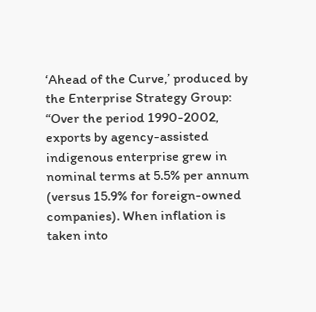‘Ahead of the Curve,’ produced by the Enterprise Strategy Group: “Over the period 1990-2002, exports by agency-assisted indigenous enterprise grew in nominal terms at 5.5% per annum (versus 15.9% for foreign-owned companies). When inflation is taken into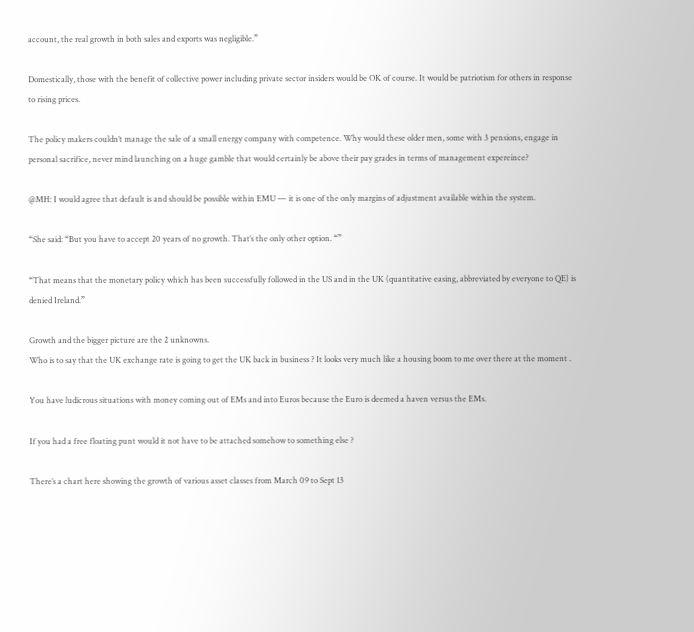account, the real growth in both sales and exports was negligible.”

Domestically, those with the benefit of collective power including private sector insiders would be OK of course. It would be patriotism for others in response to rising prices.

The policy makers couldn’t manage the sale of a small energy company with competence. Why would these older men, some with 3 pensions, engage in personal sacrifice, never mind launching on a huge gamble that would certainly be above their pay grades in terms of management expereince?

@MH: I would agree that default is and should be possible within EMU — it is one of the only margins of adjustment available within the system.

“She said: “But you have to accept 20 years of no growth. That’s the only other option. “”

“That means that the monetary policy which has been successfully followed in the US and in the UK (quantitative easing, abbreviated by everyone to QE) is denied Ireland.”

Growth and the bigger picture are the 2 unknowns.
Who is to say that the UK exchange rate is going to get the UK back in business ? It looks very much like a housing boom to me over there at the moment .

You have ludicrous situations with money coming out of EMs and into Euros because the Euro is deemed a haven versus the EMs.

If you had a free floating punt would it not have to be attached somehow to something else ?

There’s a chart here showing the growth of various asset classes from March 09 to Sept 13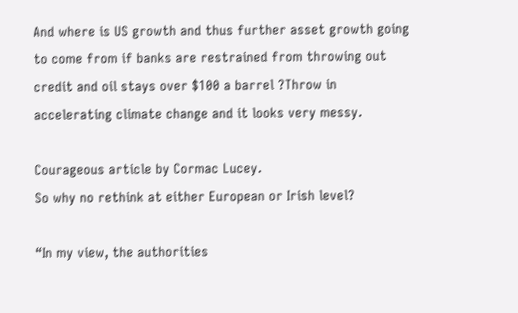And where is US growth and thus further asset growth going to come from if banks are restrained from throwing out credit and oil stays over $100 a barrel ?Throw in accelerating climate change and it looks very messy.

Courageous article by Cormac Lucey.
So why no rethink at either European or Irish level?

“In my view, the authorities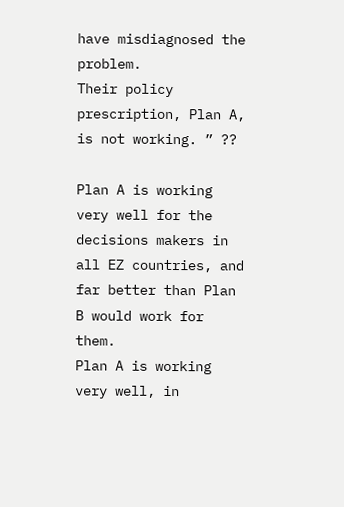have misdiagnosed the problem.
Their policy prescription, Plan A, is not working. ” ??

Plan A is working very well for the decisions makers in all EZ countries, and far better than Plan B would work for them.
Plan A is working very well, in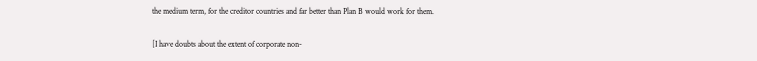the medium term, for the creditor countries and far better than Plan B would work for them.

[I have doubts about the extent of corporate non-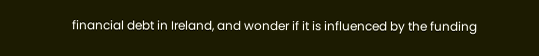financial debt in Ireland, and wonder if it is influenced by the funding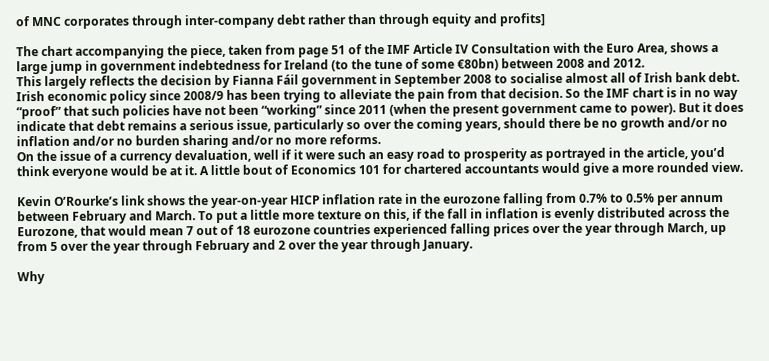of MNC corporates through inter-company debt rather than through equity and profits]

The chart accompanying the piece, taken from page 51 of the IMF Article IV Consultation with the Euro Area, shows a large jump in government indebtedness for Ireland (to the tune of some €80bn) between 2008 and 2012.
This largely reflects the decision by Fianna Fáil government in September 2008 to socialise almost all of Irish bank debt.
Irish economic policy since 2008/9 has been trying to alleviate the pain from that decision. So the IMF chart is in no way “proof” that such policies have not been “working” since 2011 (when the present government came to power). But it does indicate that debt remains a serious issue, particularly so over the coming years, should there be no growth and/or no inflation and/or no burden sharing and/or no more reforms.
On the issue of a currency devaluation, well if it were such an easy road to prosperity as portrayed in the article, you’d think everyone would be at it. A little bout of Economics 101 for chartered accountants would give a more rounded view.

Kevin O’Rourke’s link shows the year-on-year HICP inflation rate in the eurozone falling from 0.7% to 0.5% per annum between February and March. To put a little more texture on this, if the fall in inflation is evenly distributed across the Eurozone, that would mean 7 out of 18 eurozone countries experienced falling prices over the year through March, up from 5 over the year through February and 2 over the year through January.

Why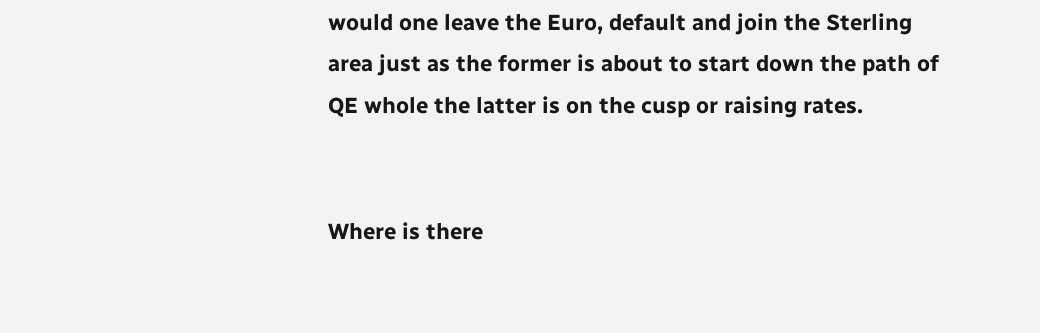would one leave the Euro, default and join the Sterling area just as the former is about to start down the path of QE whole the latter is on the cusp or raising rates.


Where is there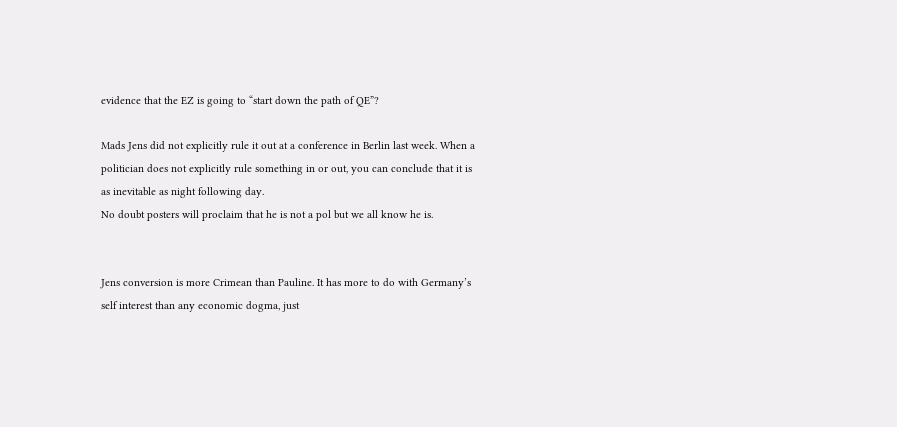evidence that the EZ is going to “start down the path of QE”?

Mads Jens did not explicitly rule it out at a conference in Berlin last week. When a politician does not explicitly rule something in or out, you can conclude that it is as inevitable as night following day.
No doubt posters will proclaim that he is not a pol but we all know he is.


Jens conversion is more Crimean than Pauline. It has more to do with Germany’s self interest than any economic dogma, just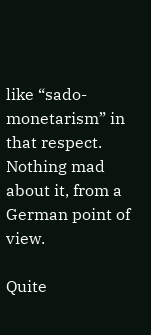like “sado-monetarism” in that respect. Nothing mad about it, from a German point of view.

Quite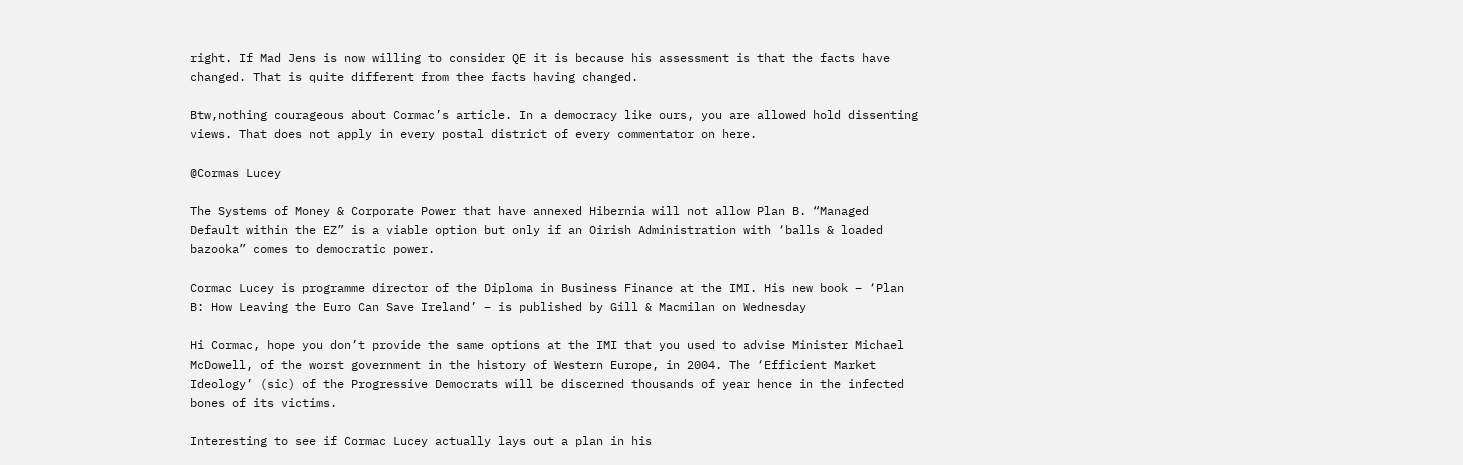right. If Mad Jens is now willing to consider QE it is because his assessment is that the facts have changed. That is quite different from thee facts having changed.

Btw,nothing courageous about Cormac’s article. In a democracy like ours, you are allowed hold dissenting views. That does not apply in every postal district of every commentator on here.

@Cormas Lucey

The Systems of Money & Corporate Power that have annexed Hibernia will not allow Plan B. “Managed Default within the EZ” is a viable option but only if an Oirish Administration with ‘balls & loaded bazooka” comes to democratic power.

Cormac Lucey is programme director of the Diploma in Business Finance at the IMI. His new book – ‘Plan B: How Leaving the Euro Can Save Ireland’ – is published by Gill & Macmilan on Wednesday

Hi Cormac, hope you don’t provide the same options at the IMI that you used to advise Minister Michael McDowell, of the worst government in the history of Western Europe, in 2004. The ‘Efficient Market Ideology’ (sic) of the Progressive Democrats will be discerned thousands of year hence in the infected bones of its victims.

Interesting to see if Cormac Lucey actually lays out a plan in his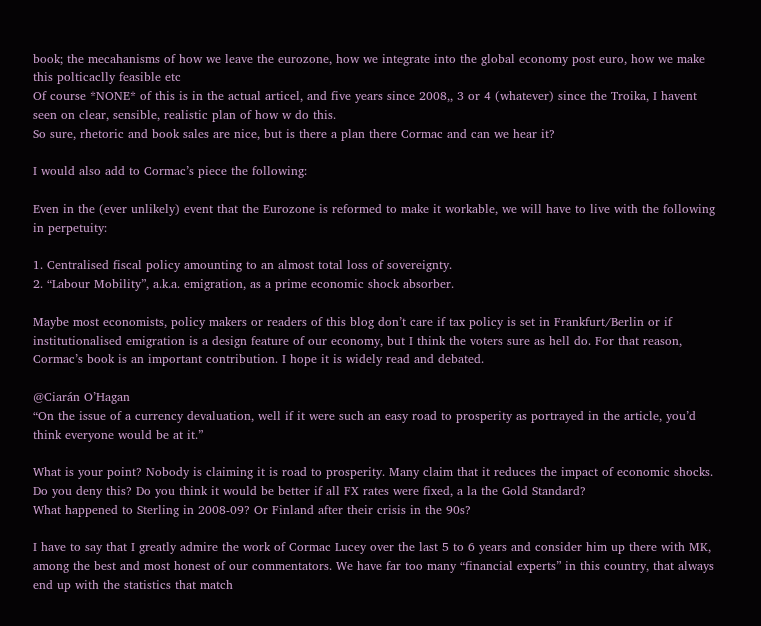book; the mecahanisms of how we leave the eurozone, how we integrate into the global economy post euro, how we make this polticaclly feasible etc
Of course *NONE* of this is in the actual articel, and five years since 2008,, 3 or 4 (whatever) since the Troika, I havent seen on clear, sensible, realistic plan of how w do this.
So sure, rhetoric and book sales are nice, but is there a plan there Cormac and can we hear it?

I would also add to Cormac’s piece the following:

Even in the (ever unlikely) event that the Eurozone is reformed to make it workable, we will have to live with the following in perpetuity:

1. Centralised fiscal policy amounting to an almost total loss of sovereignty.
2. “Labour Mobility”, a.k.a. emigration, as a prime economic shock absorber.

Maybe most economists, policy makers or readers of this blog don’t care if tax policy is set in Frankfurt/Berlin or if institutionalised emigration is a design feature of our economy, but I think the voters sure as hell do. For that reason, Cormac’s book is an important contribution. I hope it is widely read and debated.

@Ciarán O’Hagan
“On the issue of a currency devaluation, well if it were such an easy road to prosperity as portrayed in the article, you’d think everyone would be at it.”

What is your point? Nobody is claiming it is road to prosperity. Many claim that it reduces the impact of economic shocks. Do you deny this? Do you think it would be better if all FX rates were fixed, a la the Gold Standard?
What happened to Sterling in 2008-09? Or Finland after their crisis in the 90s?

I have to say that I greatly admire the work of Cormac Lucey over the last 5 to 6 years and consider him up there with MK, among the best and most honest of our commentators. We have far too many “financial experts” in this country, that always end up with the statistics that match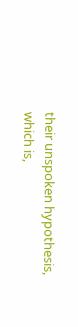their unspoken hypothesis, which is,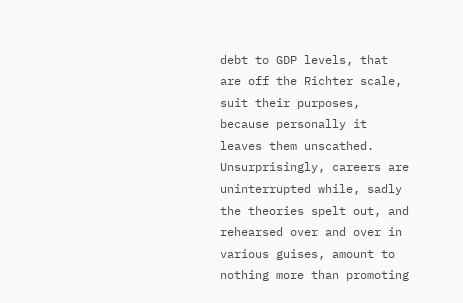debt to GDP levels, that are off the Richter scale, suit their purposes, because personally it leaves them unscathed. Unsurprisingly, careers are uninterrupted while, sadly the theories spelt out, and rehearsed over and over in various guises, amount to nothing more than promoting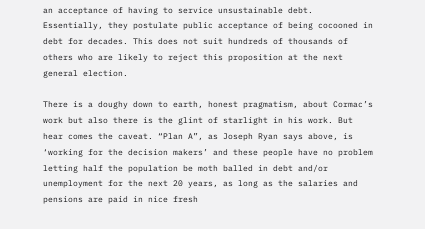an acceptance of having to service unsustainable debt. Essentially, they postulate public acceptance of being cocooned in debt for decades. This does not suit hundreds of thousands of others who are likely to reject this proposition at the next general election.

There is a doughy down to earth, honest pragmatism, about Cormac’s work but also there is the glint of starlight in his work. But hear comes the caveat. “Plan A”, as Joseph Ryan says above, is ‘working for the decision makers’ and these people have no problem letting half the population be moth balled in debt and/or unemployment for the next 20 years, as long as the salaries and pensions are paid in nice fresh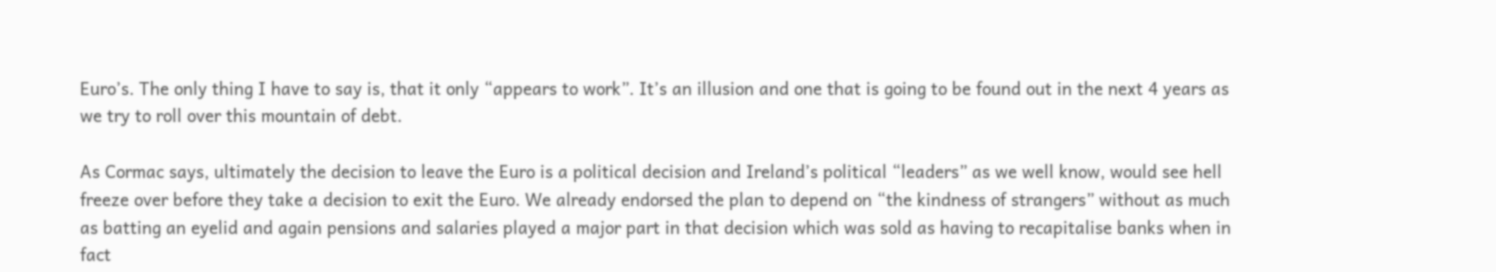Euro’s. The only thing I have to say is, that it only “appears to work”. It’s an illusion and one that is going to be found out in the next 4 years as we try to roll over this mountain of debt.

As Cormac says, ultimately the decision to leave the Euro is a political decision and Ireland’s political “leaders” as we well know, would see hell freeze over before they take a decision to exit the Euro. We already endorsed the plan to depend on “the kindness of strangers” without as much as batting an eyelid and again pensions and salaries played a major part in that decision which was sold as having to recapitalise banks when in fact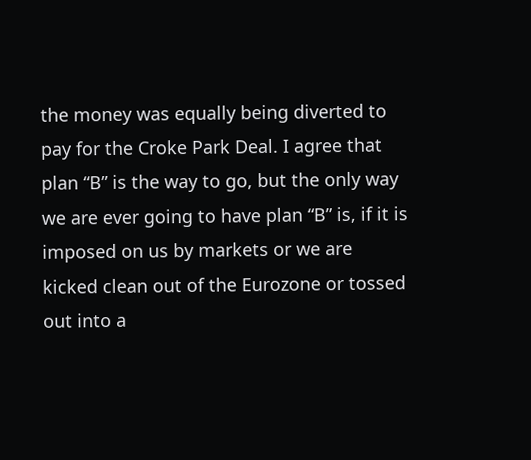the money was equally being diverted to pay for the Croke Park Deal. I agree that plan “B” is the way to go, but the only way we are ever going to have plan “B” is, if it is imposed on us by markets or we are kicked clean out of the Eurozone or tossed out into a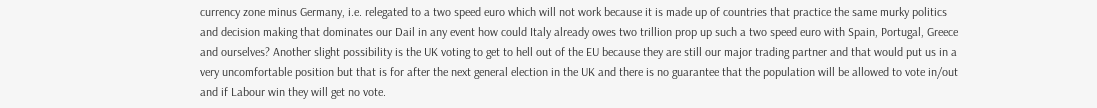currency zone minus Germany, i.e. relegated to a two speed euro which will not work because it is made up of countries that practice the same murky politics and decision making that dominates our Dail in any event how could Italy already owes two trillion prop up such a two speed euro with Spain, Portugal, Greece and ourselves? Another slight possibility is the UK voting to get to hell out of the EU because they are still our major trading partner and that would put us in a very uncomfortable position but that is for after the next general election in the UK and there is no guarantee that the population will be allowed to vote in/out and if Labour win they will get no vote.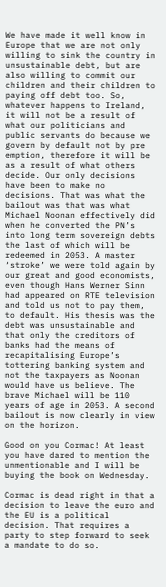We have made it well know in Europe that we are not only willing to sink the country in unsustainable debt, but are also willing to commit our children and their children to paying off debt too. So, whatever happens to Ireland, it will not be a result of what our politicians and public servants do because we govern by default not by pre emption, therefore it will be as a result of what others decide. Our only decisions have been to make no decisions. That was what the bailout was that was what Michael Noonan effectively did when he converted the PN’s into long term sovereign debts the last of which will be redeemed in 2053. A master ‘stroke’ we were told again by our great and good economists, even though Hans Werner Sinn had appeared on RTE television and told us not to pay them, to default. His thesis was the debt was unsustainable and that only the creditors of banks had the means of recapitalising Europe’s tottering banking system and not the taxpayers as Noonan would have us believe. The brave Michael will be 110 years of age in 2053. A second bailout is now clearly in view on the horizon.

Good on you Cormac! At least you have dared to mention the unmentionable and I will be buying the book on Wednesday.

Cormac is dead right in that a decision to leave the euro and the EU is a political decision. That requires a party to step forward to seek a mandate to do so.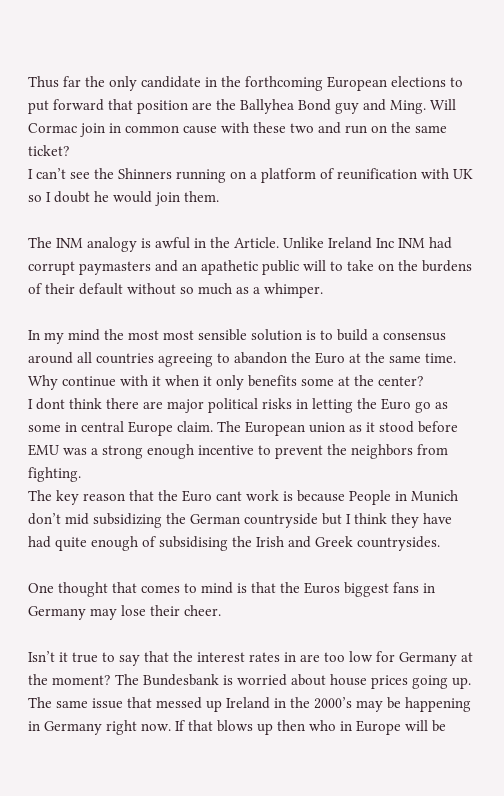Thus far the only candidate in the forthcoming European elections to put forward that position are the Ballyhea Bond guy and Ming. Will Cormac join in common cause with these two and run on the same ticket?
I can’t see the Shinners running on a platform of reunification with UK so I doubt he would join them.

The INM analogy is awful in the Article. Unlike Ireland Inc INM had corrupt paymasters and an apathetic public will to take on the burdens of their default without so much as a whimper.

In my mind the most most sensible solution is to build a consensus around all countries agreeing to abandon the Euro at the same time. Why continue with it when it only benefits some at the center?
I dont think there are major political risks in letting the Euro go as some in central Europe claim. The European union as it stood before EMU was a strong enough incentive to prevent the neighbors from fighting.
The key reason that the Euro cant work is because People in Munich don’t mid subsidizing the German countryside but I think they have had quite enough of subsidising the Irish and Greek countrysides.

One thought that comes to mind is that the Euros biggest fans in Germany may lose their cheer.

Isn’t it true to say that the interest rates in are too low for Germany at the moment? The Bundesbank is worried about house prices going up. The same issue that messed up Ireland in the 2000’s may be happening in Germany right now. If that blows up then who in Europe will be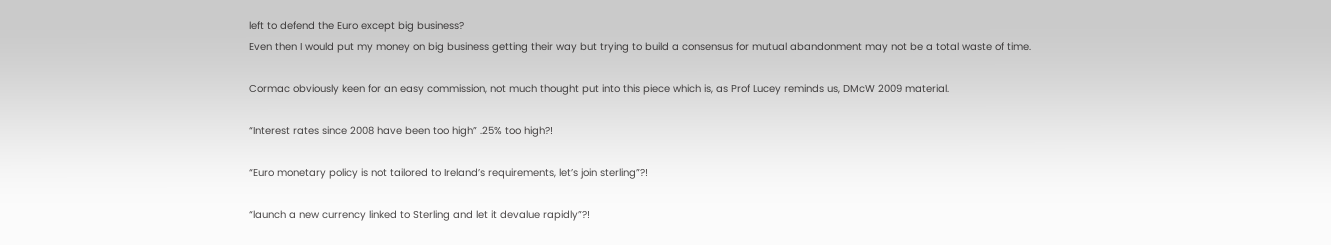left to defend the Euro except big business?
Even then I would put my money on big business getting their way but trying to build a consensus for mutual abandonment may not be a total waste of time.

Cormac obviously keen for an easy commission, not much thought put into this piece which is, as Prof Lucey reminds us, DMcW 2009 material.

“Interest rates since 2008 have been too high” .25% too high?!

“Euro monetary policy is not tailored to Ireland’s requirements, let’s join sterling”?!

“launch a new currency linked to Sterling and let it devalue rapidly”?!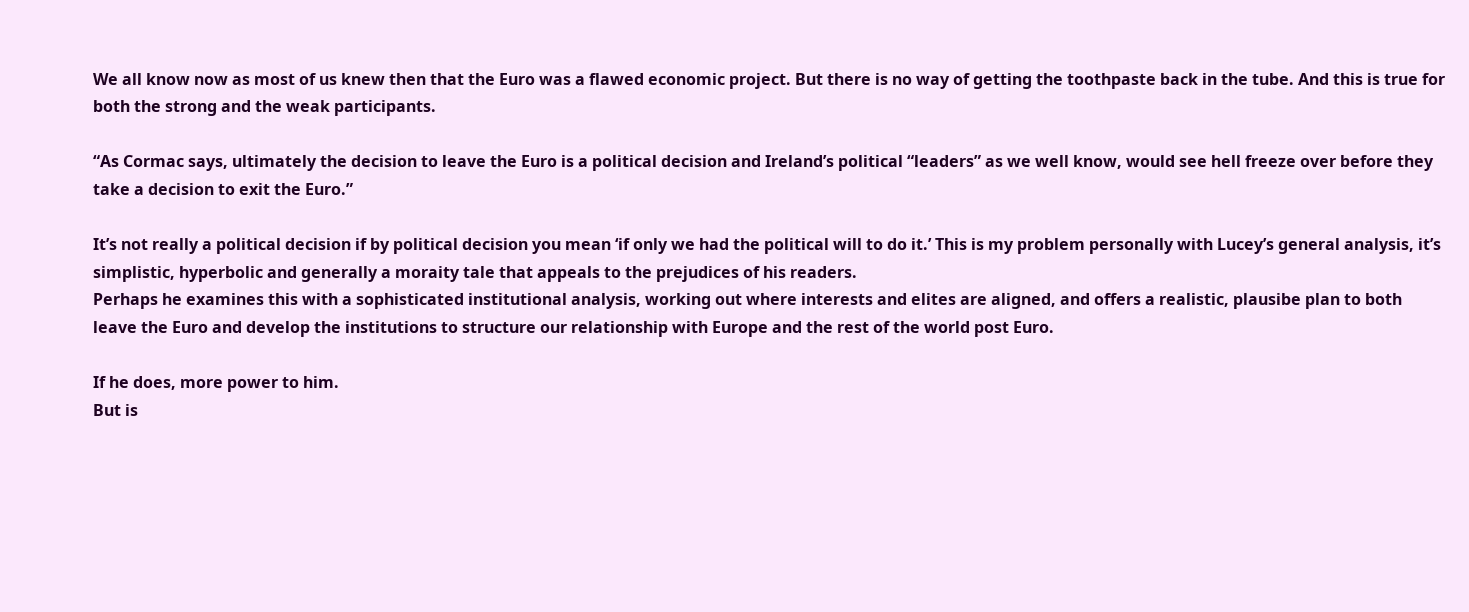We all know now as most of us knew then that the Euro was a flawed economic project. But there is no way of getting the toothpaste back in the tube. And this is true for both the strong and the weak participants.

“As Cormac says, ultimately the decision to leave the Euro is a political decision and Ireland’s political “leaders” as we well know, would see hell freeze over before they take a decision to exit the Euro.”

It’s not really a political decision if by political decision you mean ‘if only we had the political will to do it.’ This is my problem personally with Lucey’s general analysis, it’s simplistic, hyperbolic and generally a moraity tale that appeals to the prejudices of his readers.
Perhaps he examines this with a sophisticated institutional analysis, working out where interests and elites are aligned, and offers a realistic, plausibe plan to both leave the Euro and develop the institutions to structure our relationship with Europe and the rest of the world post Euro.

If he does, more power to him.
But is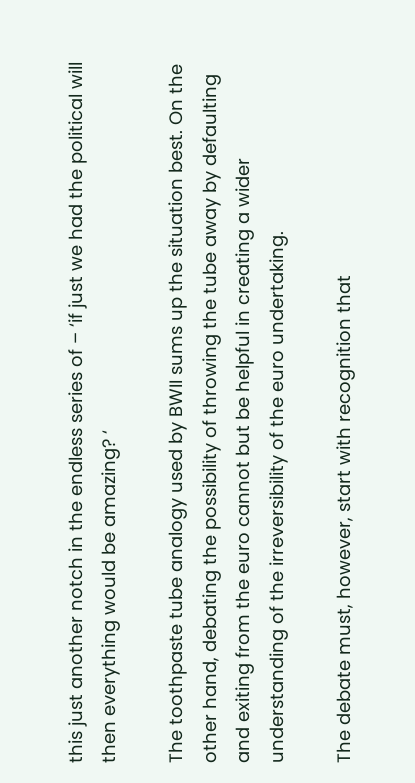this just another notch in the endless series of – ‘if just we had the political will then everything would be amazing? ‘

The toothpaste tube analogy used by BWII sums up the situation best. On the other hand, debating the possibility of throwing the tube away by defaulting and exiting from the euro cannot but be helpful in creating a wider understanding of the irreversibility of the euro undertaking.

The debate must, however, start with recognition that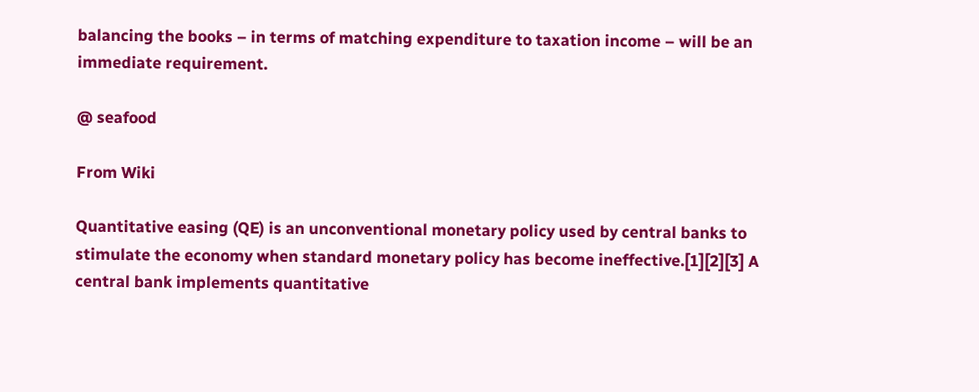balancing the books – in terms of matching expenditure to taxation income – will be an immediate requirement.

@ seafood

From Wiki

Quantitative easing (QE) is an unconventional monetary policy used by central banks to stimulate the economy when standard monetary policy has become ineffective.[1][2][3] A central bank implements quantitative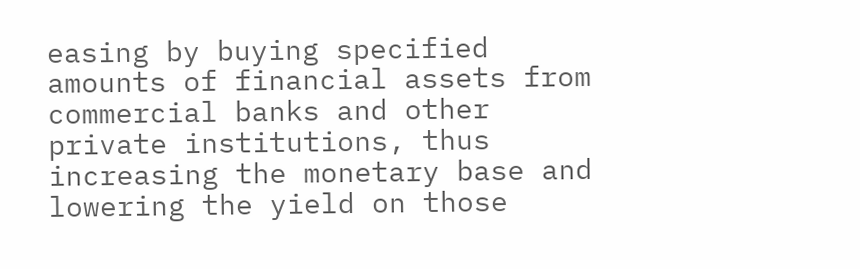easing by buying specified amounts of financial assets from commercial banks and other private institutions, thus increasing the monetary base and lowering the yield on those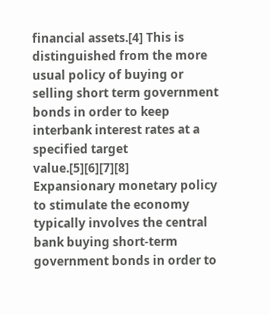financial assets.[4] This is distinguished from the more usual policy of buying or selling short term government bonds in order to keep interbank interest rates at a specified target value.[5][6][7][8]
Expansionary monetary policy to stimulate the economy typically involves the central bank buying short-term government bonds in order to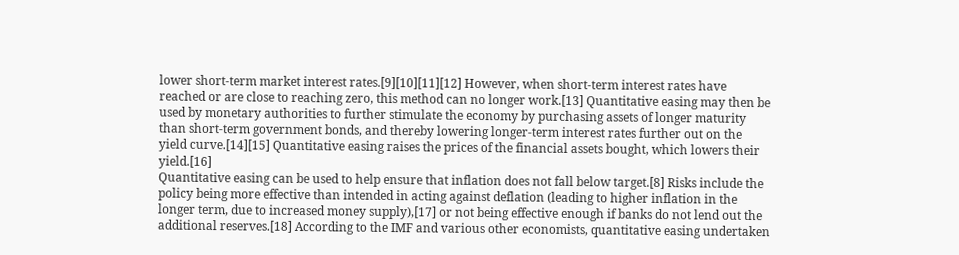lower short-term market interest rates.[9][10][11][12] However, when short-term interest rates have reached or are close to reaching zero, this method can no longer work.[13] Quantitative easing may then be used by monetary authorities to further stimulate the economy by purchasing assets of longer maturity than short-term government bonds, and thereby lowering longer-term interest rates further out on the yield curve.[14][15] Quantitative easing raises the prices of the financial assets bought, which lowers their yield.[16]
Quantitative easing can be used to help ensure that inflation does not fall below target.[8] Risks include the policy being more effective than intended in acting against deflation (leading to higher inflation in the longer term, due to increased money supply),[17] or not being effective enough if banks do not lend out the additional reserves.[18] According to the IMF and various other economists, quantitative easing undertaken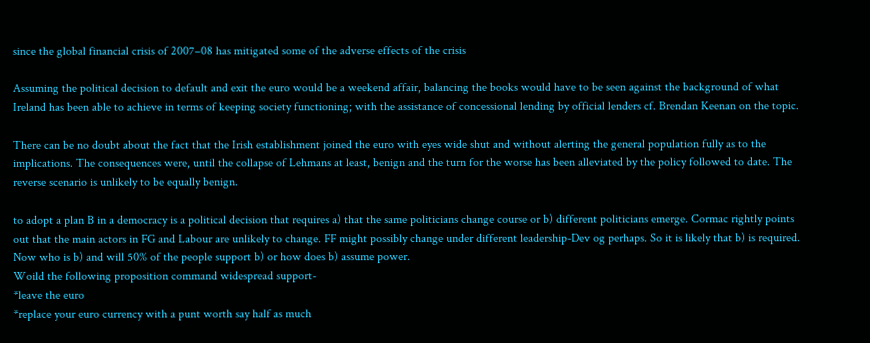since the global financial crisis of 2007–08 has mitigated some of the adverse effects of the crisis

Assuming the political decision to default and exit the euro would be a weekend affair, balancing the books would have to be seen against the background of what Ireland has been able to achieve in terms of keeping society functioning; with the assistance of concessional lending by official lenders cf. Brendan Keenan on the topic.

There can be no doubt about the fact that the Irish establishment joined the euro with eyes wide shut and without alerting the general population fully as to the implications. The consequences were, until the collapse of Lehmans at least, benign and the turn for the worse has been alleviated by the policy followed to date. The reverse scenario is unlikely to be equally benign.

to adopt a plan B in a democracy is a political decision that requires a) that the same politicians change course or b) different politicians emerge. Cormac rightly points out that the main actors in FG and Labour are unlikely to change. FF might possibly change under different leadership-Dev og perhaps. So it is likely that b) is required. Now who is b) and will 50% of the people support b) or how does b) assume power.
Woild the following proposition command widespread support-
*leave the euro
*replace your euro currency with a punt worth say half as much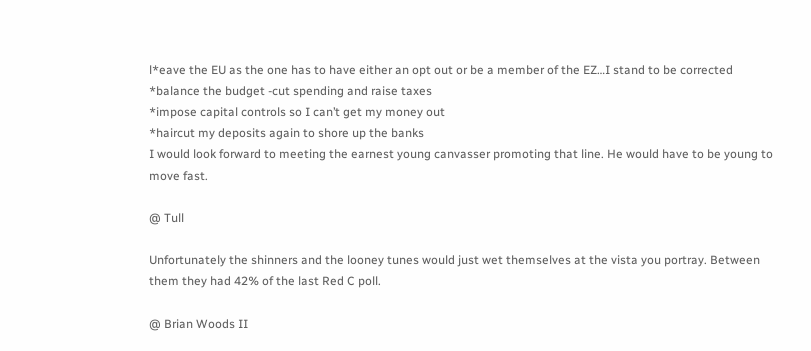l*eave the EU as the one has to have either an opt out or be a member of the EZ…I stand to be corrected
*balance the budget -cut spending and raise taxes
*impose capital controls so I can’t get my money out
*haircut my deposits again to shore up the banks
I would look forward to meeting the earnest young canvasser promoting that line. He would have to be young to move fast.

@ Tull

Unfortunately the shinners and the looney tunes would just wet themselves at the vista you portray. Between them they had 42% of the last Red C poll.

@ Brian Woods II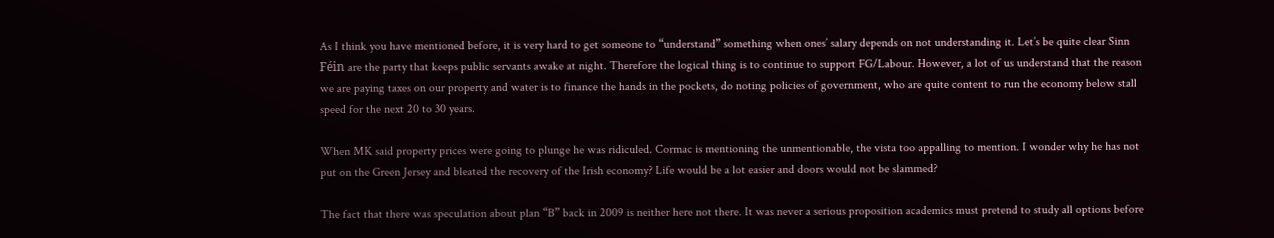As I think you have mentioned before, it is very hard to get someone to “understand” something when ones’ salary depends on not understanding it. Let’s be quite clear Sinn Féin are the party that keeps public servants awake at night. Therefore the logical thing is to continue to support FG/Labour. However, a lot of us understand that the reason we are paying taxes on our property and water is to finance the hands in the pockets, do noting policies of government, who are quite content to run the economy below stall speed for the next 20 to 30 years.

When MK said property prices were going to plunge he was ridiculed. Cormac is mentioning the unmentionable, the vista too appalling to mention. I wonder why he has not put on the Green Jersey and bleated the recovery of the Irish economy? Life would be a lot easier and doors would not be slammed?

The fact that there was speculation about plan “B” back in 2009 is neither here not there. It was never a serious proposition academics must pretend to study all options before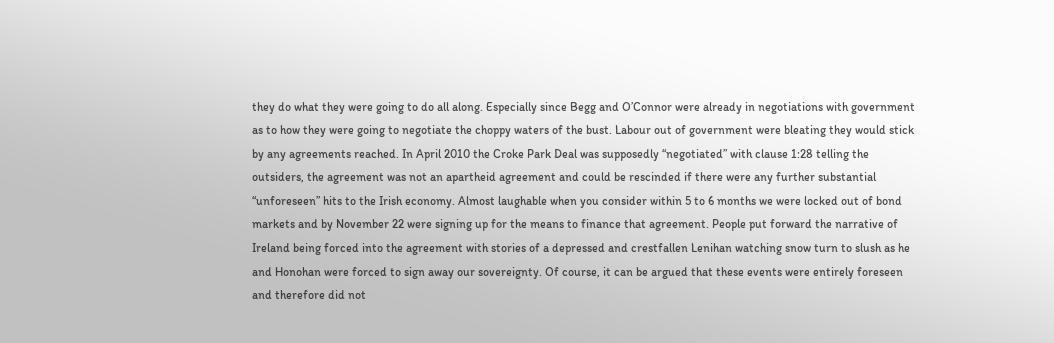they do what they were going to do all along. Especially since Begg and O’Connor were already in negotiations with government as to how they were going to negotiate the choppy waters of the bust. Labour out of government were bleating they would stick by any agreements reached. In April 2010 the Croke Park Deal was supposedly “negotiated” with clause 1:28 telling the outsiders, the agreement was not an apartheid agreement and could be rescinded if there were any further substantial “unforeseen” hits to the Irish economy. Almost laughable when you consider within 5 to 6 months we were locked out of bond markets and by November 22 were signing up for the means to finance that agreement. People put forward the narrative of Ireland being forced into the agreement with stories of a depressed and crestfallen Lenihan watching snow turn to slush as he and Honohan were forced to sign away our sovereignty. Of course, it can be argued that these events were entirely foreseen and therefore did not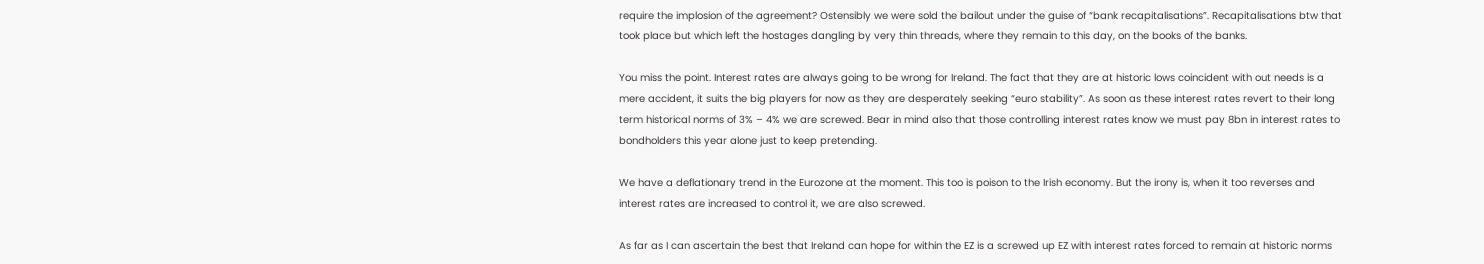require the implosion of the agreement? Ostensibly we were sold the bailout under the guise of “bank recapitalisations”. Recapitalisations btw that took place but which left the hostages dangling by very thin threads, where they remain to this day, on the books of the banks.

You miss the point. Interest rates are always going to be wrong for Ireland. The fact that they are at historic lows coincident with out needs is a mere accident, it suits the big players for now as they are desperately seeking “euro stability”. As soon as these interest rates revert to their long term historical norms of 3% – 4% we are screwed. Bear in mind also that those controlling interest rates know we must pay 8bn in interest rates to bondholders this year alone just to keep pretending.

We have a deflationary trend in the Eurozone at the moment. This too is poison to the Irish economy. But the irony is, when it too reverses and interest rates are increased to control it, we are also screwed.

As far as I can ascertain the best that Ireland can hope for within the EZ is a screwed up EZ with interest rates forced to remain at historic norms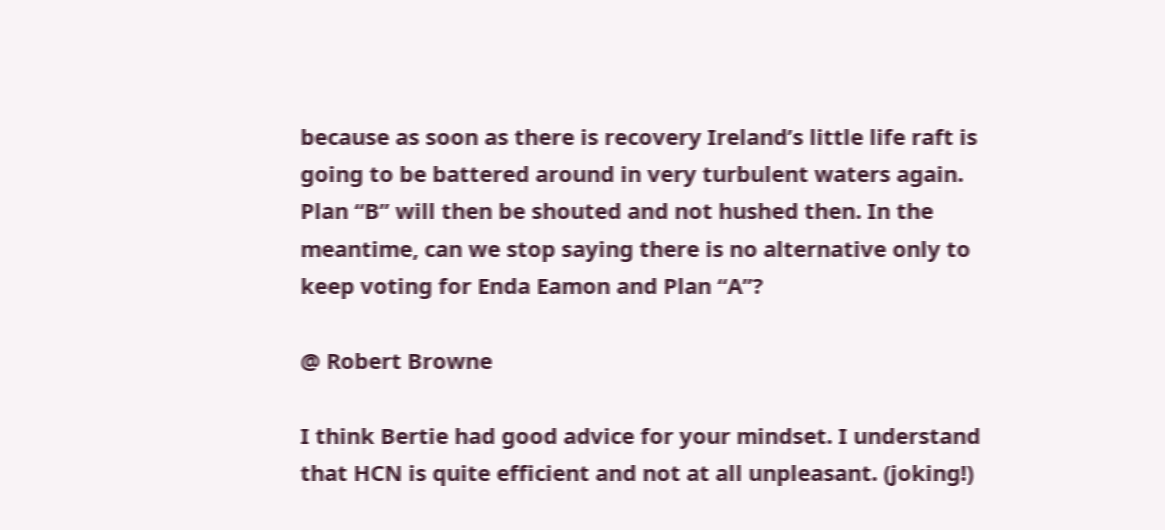because as soon as there is recovery Ireland’s little life raft is going to be battered around in very turbulent waters again. Plan “B” will then be shouted and not hushed then. In the meantime, can we stop saying there is no alternative only to keep voting for Enda Eamon and Plan “A”?

@ Robert Browne

I think Bertie had good advice for your mindset. I understand that HCN is quite efficient and not at all unpleasant. (joking!)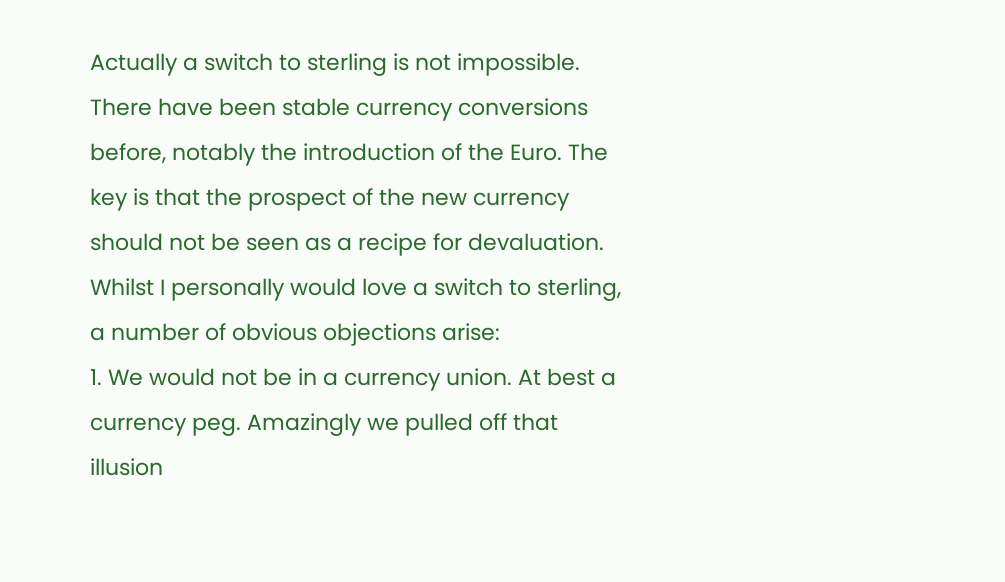Actually a switch to sterling is not impossible. There have been stable currency conversions before, notably the introduction of the Euro. The key is that the prospect of the new currency should not be seen as a recipe for devaluation. Whilst I personally would love a switch to sterling, a number of obvious objections arise:
1. We would not be in a currency union. At best a currency peg. Amazingly we pulled off that illusion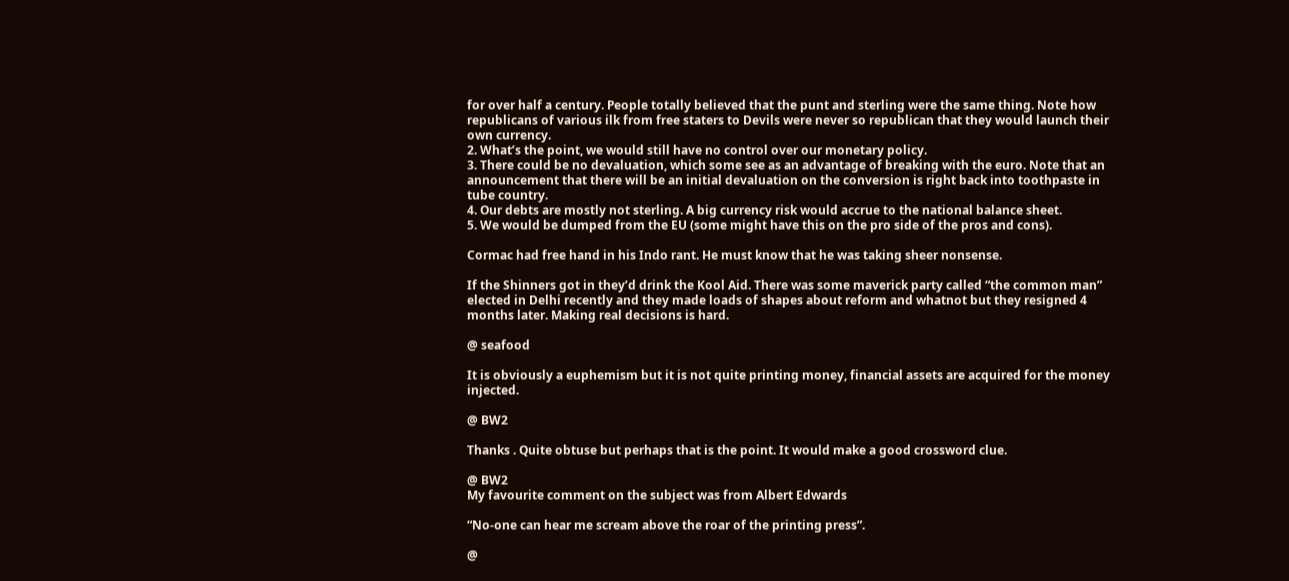for over half a century. People totally believed that the punt and sterling were the same thing. Note how republicans of various ilk from free staters to Devils were never so republican that they would launch their own currency.
2. What’s the point, we would still have no control over our monetary policy.
3. There could be no devaluation, which some see as an advantage of breaking with the euro. Note that an announcement that there will be an initial devaluation on the conversion is right back into toothpaste in tube country.
4. Our debts are mostly not sterling. A big currency risk would accrue to the national balance sheet.
5. We would be dumped from the EU (some might have this on the pro side of the pros and cons).

Cormac had free hand in his Indo rant. He must know that he was taking sheer nonsense.

If the Shinners got in they’d drink the Kool Aid. There was some maverick party called “the common man” elected in Delhi recently and they made loads of shapes about reform and whatnot but they resigned 4 months later. Making real decisions is hard.

@ seafood

It is obviously a euphemism but it is not quite printing money, financial assets are acquired for the money injected.

@ BW2

Thanks . Quite obtuse but perhaps that is the point. It would make a good crossword clue.

@ BW2
My favourite comment on the subject was from Albert Edwards

“No-one can hear me scream above the roar of the printing press”.

@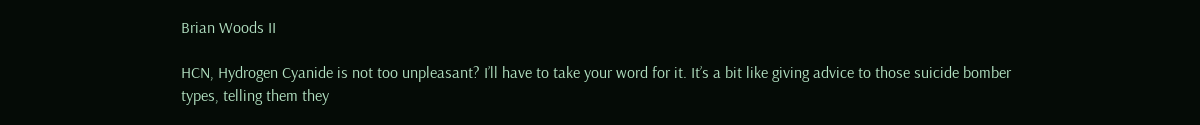Brian Woods II

HCN, Hydrogen Cyanide is not too unpleasant? I’ll have to take your word for it. It’s a bit like giving advice to those suicide bomber types, telling them they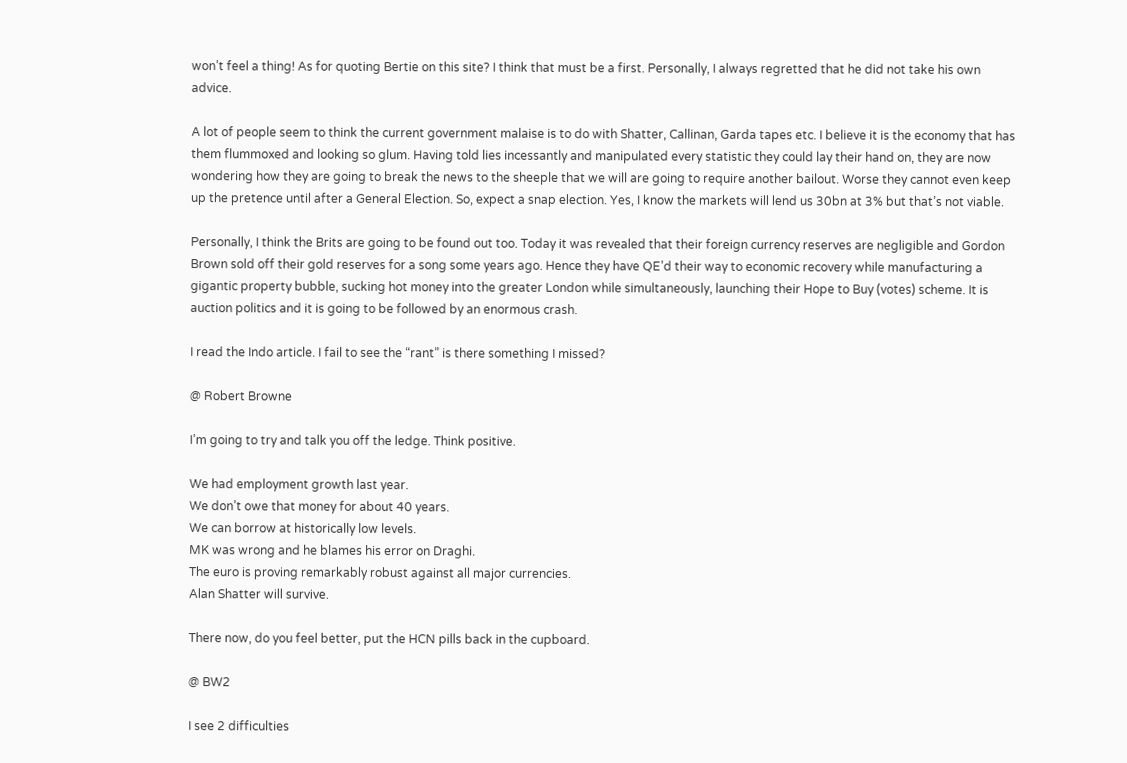won’t feel a thing! As for quoting Bertie on this site? I think that must be a first. Personally, I always regretted that he did not take his own advice.

A lot of people seem to think the current government malaise is to do with Shatter, Callinan, Garda tapes etc. I believe it is the economy that has them flummoxed and looking so glum. Having told lies incessantly and manipulated every statistic they could lay their hand on, they are now wondering how they are going to break the news to the sheeple that we will are going to require another bailout. Worse they cannot even keep up the pretence until after a General Election. So, expect a snap election. Yes, I know the markets will lend us 30bn at 3% but that’s not viable.

Personally, I think the Brits are going to be found out too. Today it was revealed that their foreign currency reserves are negligible and Gordon Brown sold off their gold reserves for a song some years ago. Hence they have QE’d their way to economic recovery while manufacturing a gigantic property bubble, sucking hot money into the greater London while simultaneously, launching their Hope to Buy (votes) scheme. It is auction politics and it is going to be followed by an enormous crash.

I read the Indo article. I fail to see the “rant” is there something I missed?

@ Robert Browne

I’m going to try and talk you off the ledge. Think positive.

We had employment growth last year.
We don’t owe that money for about 40 years.
We can borrow at historically low levels.
MK was wrong and he blames his error on Draghi.
The euro is proving remarkably robust against all major currencies.
Alan Shatter will survive.

There now, do you feel better, put the HCN pills back in the cupboard.

@ BW2

I see 2 difficulties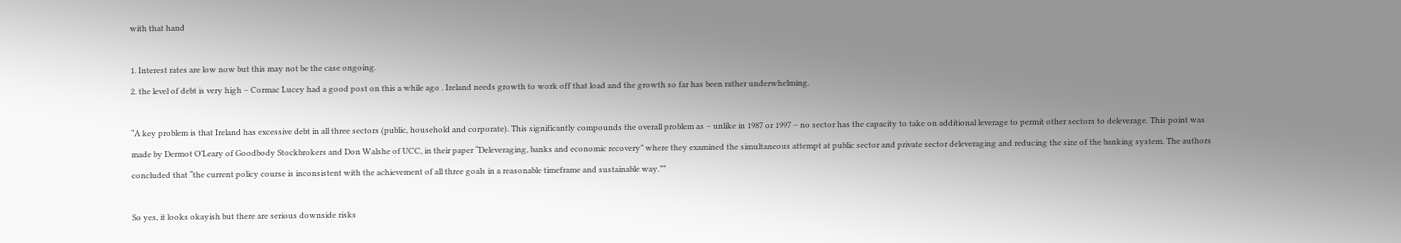with that hand

1. Interest rates are low now but this may not be the case ongoing.
2. the level of debt is very high – Cormac Lucey had a good post on this a while ago . Ireland needs growth to work off that load and the growth so far has been rather underwhelming.

“A key problem is that Ireland has excessive debt in all three sectors (public, household and corporate). This significantly compounds the overall problem as – unlike in 1987 or 1997 – no sector has the capacity to take on additional leverage to permit other sectors to deleverage. This point was made by Dermot O’Leary of Goodbody Stockbrokers and Don Walshe of UCC, in their paper “Deleveraging, banks and economic recovery” where they examined the simultaneous attempt at public sector and private sector deleveraging and reducing the size of the banking system. The authors concluded that “the current policy course is inconsistent with the achievement of all three goals in a reasonable timeframe and sustainable way.””

So yes, it looks okayish but there are serious downside risks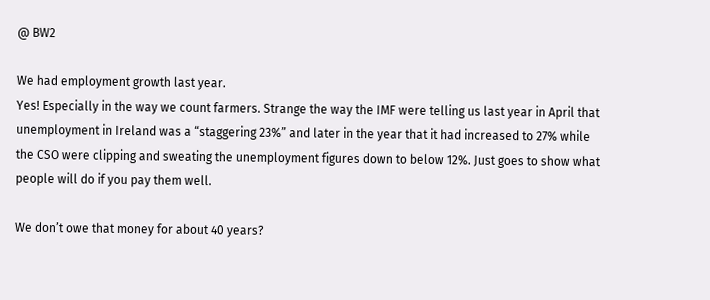@ BW2

We had employment growth last year.
Yes! Especially in the way we count farmers. Strange the way the IMF were telling us last year in April that unemployment in Ireland was a “staggering 23%” and later in the year that it had increased to 27% while the CSO were clipping and sweating the unemployment figures down to below 12%. Just goes to show what people will do if you pay them well.

We don’t owe that money for about 40 years?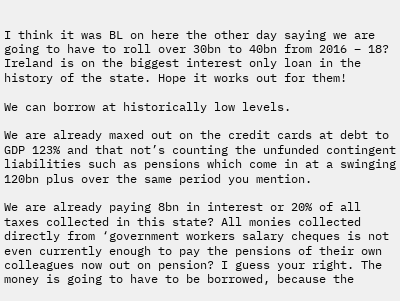I think it was BL on here the other day saying we are going to have to roll over 30bn to 40bn from 2016 – 18? Ireland is on the biggest interest only loan in the history of the state. Hope it works out for them!

We can borrow at historically low levels.

We are already maxed out on the credit cards at debt to GDP 123% and that not’s counting the unfunded contingent liabilities such as pensions which come in at a swinging 120bn plus over the same period you mention.

We are already paying 8bn in interest or 20% of all taxes collected in this state? All monies collected directly from ‘government workers salary cheques is not even currently enough to pay the pensions of their own colleagues now out on pension? I guess your right. The money is going to have to be borrowed, because the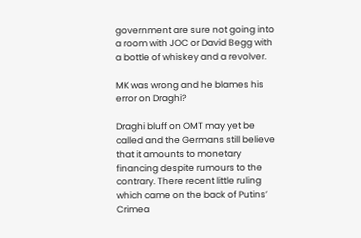government are sure not going into a room with JOC or David Begg with a bottle of whiskey and a revolver.

MK was wrong and he blames his error on Draghi?

Draghi bluff on OMT may yet be called and the Germans still believe that it amounts to monetary financing despite rumours to the contrary. There recent little ruling which came on the back of Putins’ Crimea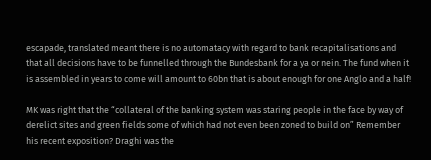escapade, translated meant there is no automatacy with regard to bank recapitalisations and that all decisions have to be funnelled through the Bundesbank for a ya or nein. The fund when it is assembled in years to come will amount to 60bn that is about enough for one Anglo and a half!

MK was right that the “collateral of the banking system was staring people in the face by way of derelict sites and green fields some of which had not even been zoned to build on” Remember his recent exposition? Draghi was the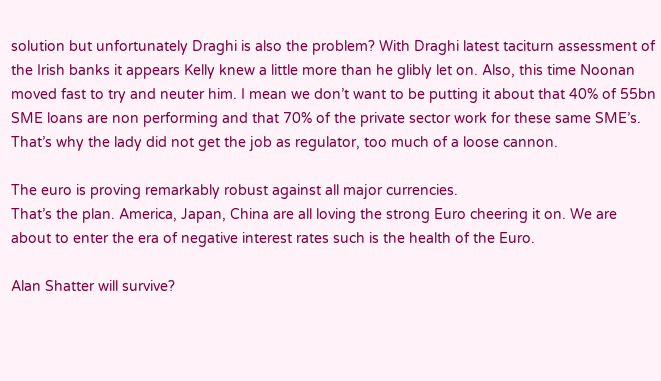solution but unfortunately Draghi is also the problem? With Draghi latest taciturn assessment of the Irish banks it appears Kelly knew a little more than he glibly let on. Also, this time Noonan moved fast to try and neuter him. I mean we don’t want to be putting it about that 40% of 55bn SME loans are non performing and that 70% of the private sector work for these same SME’s. That’s why the lady did not get the job as regulator, too much of a loose cannon.

The euro is proving remarkably robust against all major currencies.
That’s the plan. America, Japan, China are all loving the strong Euro cheering it on. We are about to enter the era of negative interest rates such is the health of the Euro.

Alan Shatter will survive?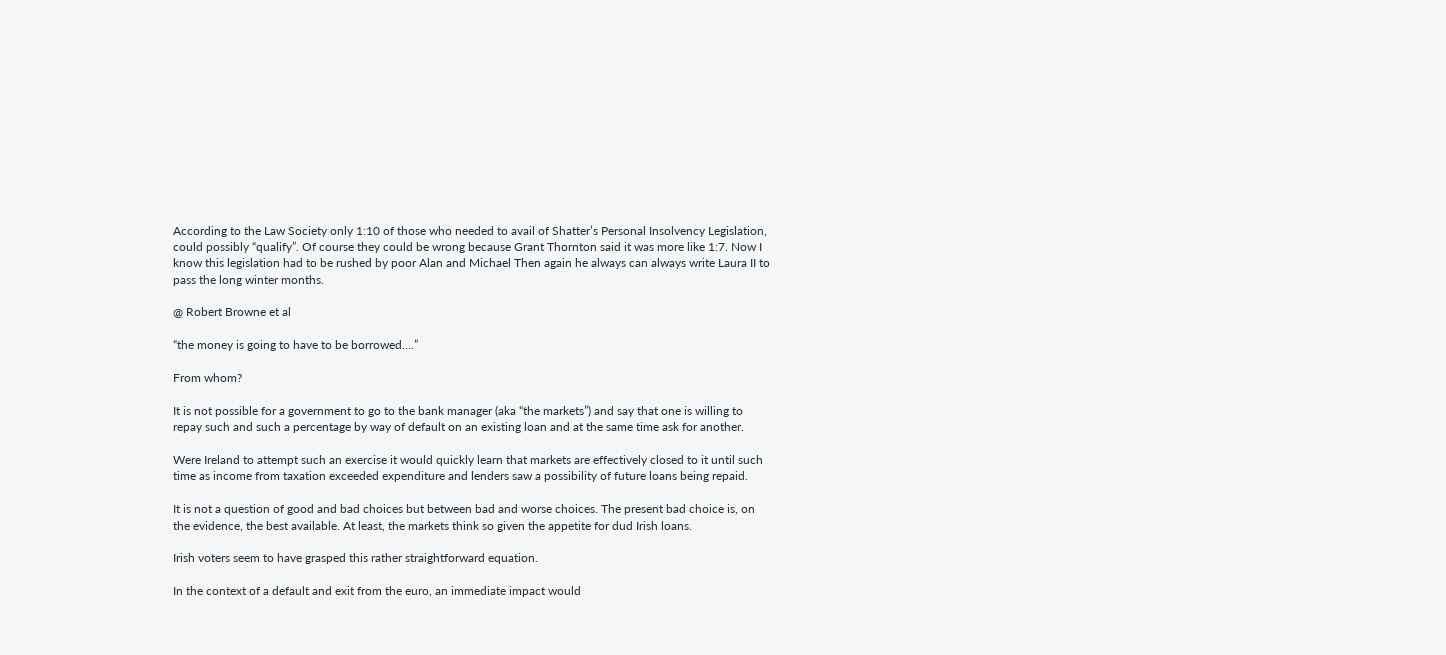According to the Law Society only 1:10 of those who needed to avail of Shatter’s Personal Insolvency Legislation, could possibly “qualify”. Of course they could be wrong because Grant Thornton said it was more like 1:7. Now I know this legislation had to be rushed by poor Alan and Michael Then again he always can always write Laura II to pass the long winter months.

@ Robert Browne et al

“the money is going to have to be borrowed….”

From whom?

It is not possible for a government to go to the bank manager (aka “the markets”) and say that one is willing to repay such and such a percentage by way of default on an existing loan and at the same time ask for another.

Were Ireland to attempt such an exercise it would quickly learn that markets are effectively closed to it until such time as income from taxation exceeded expenditure and lenders saw a possibility of future loans being repaid.

It is not a question of good and bad choices but between bad and worse choices. The present bad choice is, on the evidence, the best available. At least, the markets think so given the appetite for dud Irish loans.

Irish voters seem to have grasped this rather straightforward equation.

In the context of a default and exit from the euro, an immediate impact would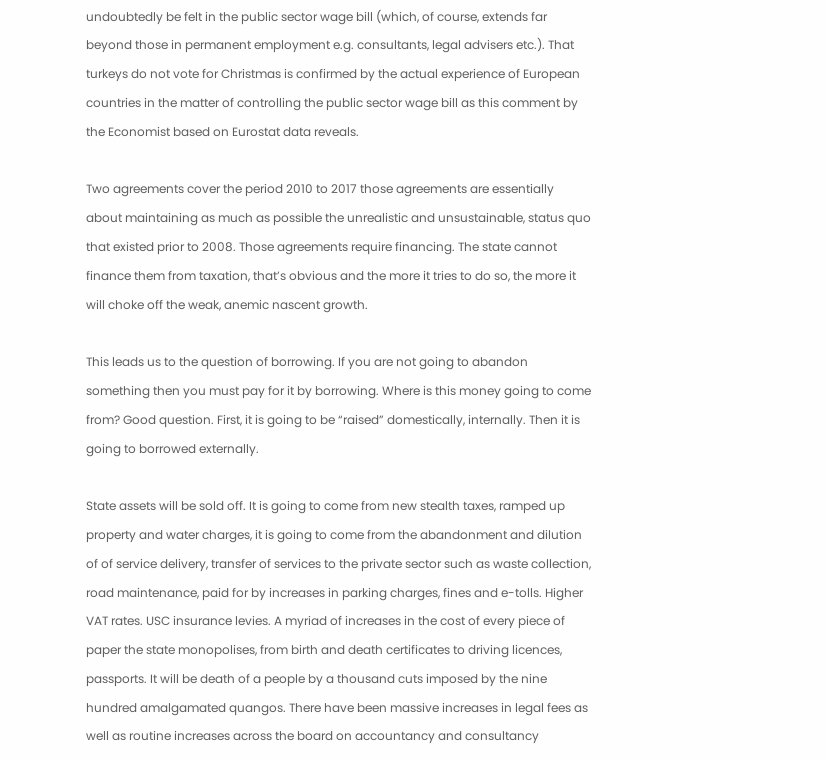undoubtedly be felt in the public sector wage bill (which, of course, extends far beyond those in permanent employment e.g. consultants, legal advisers etc.). That turkeys do not vote for Christmas is confirmed by the actual experience of European countries in the matter of controlling the public sector wage bill as this comment by the Economist based on Eurostat data reveals.

Two agreements cover the period 2010 to 2017 those agreements are essentially about maintaining as much as possible the unrealistic and unsustainable, status quo that existed prior to 2008. Those agreements require financing. The state cannot finance them from taxation, that’s obvious and the more it tries to do so, the more it will choke off the weak, anemic nascent growth.

This leads us to the question of borrowing. If you are not going to abandon something then you must pay for it by borrowing. Where is this money going to come from? Good question. First, it is going to be “raised” domestically, internally. Then it is going to borrowed externally.

State assets will be sold off. It is going to come from new stealth taxes, ramped up property and water charges, it is going to come from the abandonment and dilution of of service delivery, transfer of services to the private sector such as waste collection, road maintenance, paid for by increases in parking charges, fines and e-tolls. Higher VAT rates. USC insurance levies. A myriad of increases in the cost of every piece of paper the state monopolises, from birth and death certificates to driving licences, passports. It will be death of a people by a thousand cuts imposed by the nine hundred amalgamated quangos. There have been massive increases in legal fees as well as routine increases across the board on accountancy and consultancy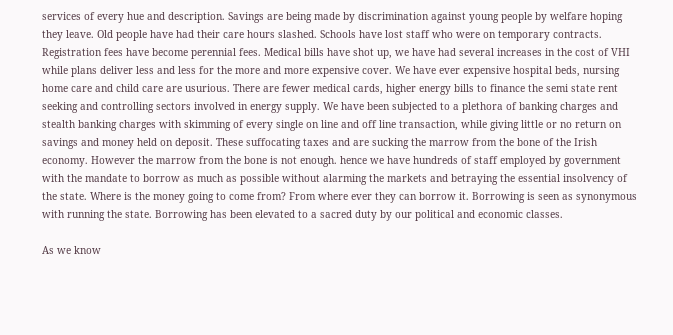services of every hue and description. Savings are being made by discrimination against young people by welfare hoping they leave. Old people have had their care hours slashed. Schools have lost staff who were on temporary contracts. Registration fees have become perennial fees. Medical bills have shot up, we have had several increases in the cost of VHI while plans deliver less and less for the more and more expensive cover. We have ever expensive hospital beds, nursing home care and child care are usurious. There are fewer medical cards, higher energy bills to finance the semi state rent seeking and controlling sectors involved in energy supply. We have been subjected to a plethora of banking charges and stealth banking charges with skimming of every single on line and off line transaction, while giving little or no return on savings and money held on deposit. These suffocating taxes and are sucking the marrow from the bone of the Irish economy. However the marrow from the bone is not enough. hence we have hundreds of staff employed by government with the mandate to borrow as much as possible without alarming the markets and betraying the essential insolvency of the state. Where is the money going to come from? From where ever they can borrow it. Borrowing is seen as synonymous with running the state. Borrowing has been elevated to a sacred duty by our political and economic classes.

As we know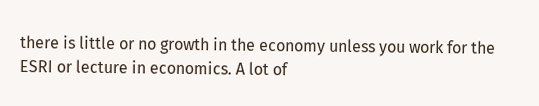there is little or no growth in the economy unless you work for the ESRI or lecture in economics. A lot of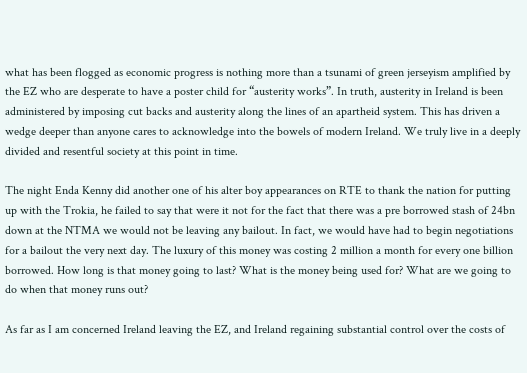what has been flogged as economic progress is nothing more than a tsunami of green jerseyism amplified by the EZ who are desperate to have a poster child for “austerity works”. In truth, austerity in Ireland is been administered by imposing cut backs and austerity along the lines of an apartheid system. This has driven a wedge deeper than anyone cares to acknowledge into the bowels of modern Ireland. We truly live in a deeply divided and resentful society at this point in time.

The night Enda Kenny did another one of his alter boy appearances on RTE to thank the nation for putting up with the Trokia, he failed to say that were it not for the fact that there was a pre borrowed stash of 24bn down at the NTMA we would not be leaving any bailout. In fact, we would have had to begin negotiations for a bailout the very next day. The luxury of this money was costing 2 million a month for every one billion borrowed. How long is that money going to last? What is the money being used for? What are we going to do when that money runs out?

As far as I am concerned Ireland leaving the EZ, and Ireland regaining substantial control over the costs of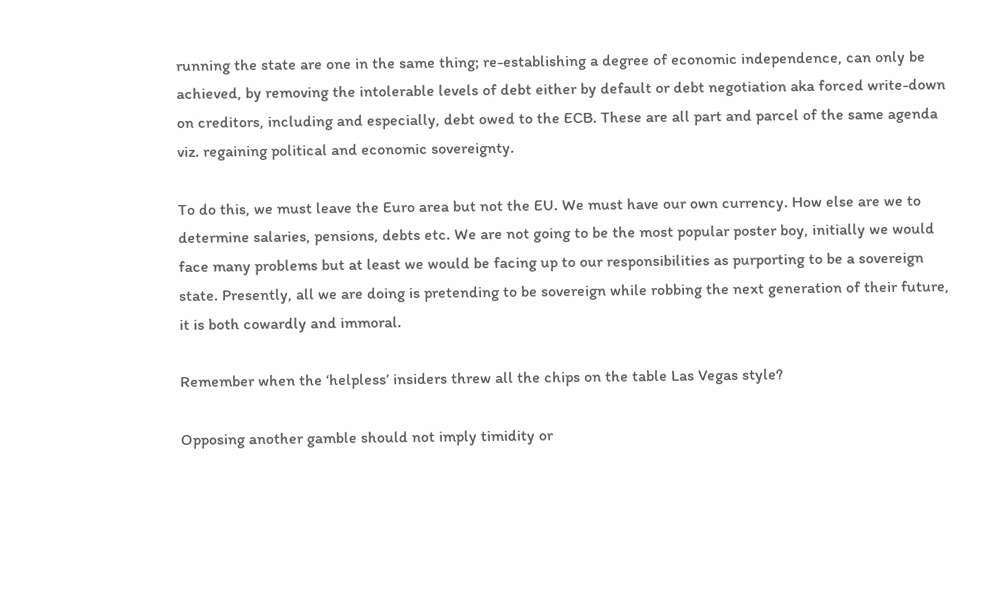running the state are one in the same thing; re-establishing a degree of economic independence, can only be achieved, by removing the intolerable levels of debt either by default or debt negotiation aka forced write-down on creditors, including and especially, debt owed to the ECB. These are all part and parcel of the same agenda viz. regaining political and economic sovereignty.

To do this, we must leave the Euro area but not the EU. We must have our own currency. How else are we to determine salaries, pensions, debts etc. We are not going to be the most popular poster boy, initially we would face many problems but at least we would be facing up to our responsibilities as purporting to be a sovereign state. Presently, all we are doing is pretending to be sovereign while robbing the next generation of their future, it is both cowardly and immoral.

Remember when the ‘helpless’ insiders threw all the chips on the table Las Vegas style?

Opposing another gamble should not imply timidity or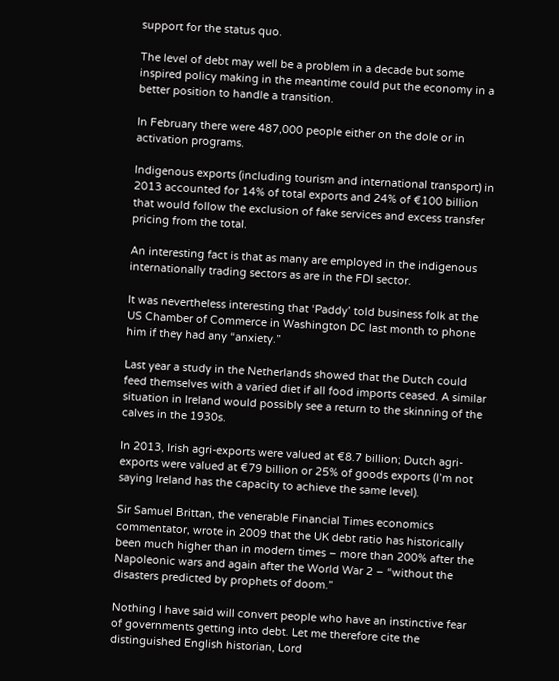support for the status quo.

The level of debt may well be a problem in a decade but some inspired policy making in the meantime could put the economy in a better position to handle a transition.

In February there were 487,000 people either on the dole or in activation programs.

Indigenous exports (including tourism and international transport) in 2013 accounted for 14% of total exports and 24% of €100 billion that would follow the exclusion of fake services and excess transfer pricing from the total.

An interesting fact is that as many are employed in the indigenous internationally trading sectors as are in the FDI sector.

It was nevertheless interesting that ‘Paddy’ told business folk at the US Chamber of Commerce in Washington DC last month to phone him if they had any “anxiety.”

Last year a study in the Netherlands showed that the Dutch could feed themselves with a varied diet if all food imports ceased. A similar situation in Ireland would possibly see a return to the skinning of the calves in the 1930s.

In 2013, Irish agri-exports were valued at €8.7 billion; Dutch agri-exports were valued at €79 billion or 25% of goods exports (I’m not saying Ireland has the capacity to achieve the same level).

Sir Samuel Brittan, the venerable Financial Times economics commentator, wrote in 2009 that the UK debt ratio has historically been much higher than in modern times – more than 200% after the Napoleonic wars and again after the World War 2 – “without the disasters predicted by prophets of doom.”

Nothing I have said will convert people who have an instinctive fear of governments getting into debt. Let me therefore cite the distinguished English historian, Lord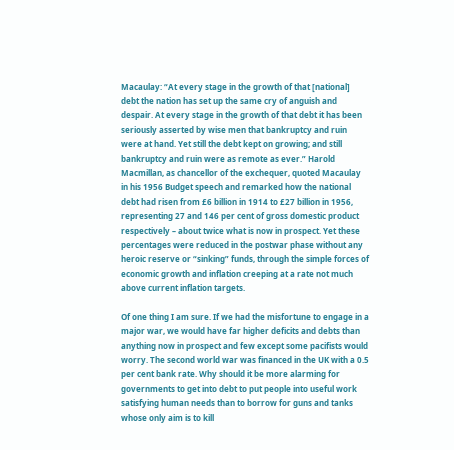Macaulay: “At every stage in the growth of that [national] debt the nation has set up the same cry of anguish and despair. At every stage in the growth of that debt it has been seriously asserted by wise men that bankruptcy and ruin were at hand. Yet still the debt kept on growing; and still bankruptcy and ruin were as remote as ever.” Harold Macmillan, as chancellor of the exchequer, quoted Macaulay in his 1956 Budget speech and remarked how the national debt had risen from £6 billion in 1914 to £27 billion in 1956, representing 27 and 146 per cent of gross domestic product respectively – about twice what is now in prospect. Yet these percentages were reduced in the postwar phase without any heroic reserve or “sinking” funds, through the simple forces of economic growth and inflation creeping at a rate not much above current inflation targets.

Of one thing I am sure. If we had the misfortune to engage in a major war, we would have far higher deficits and debts than anything now in prospect and few except some pacifists would worry. The second world war was financed in the UK with a 0.5 per cent bank rate. Why should it be more alarming for governments to get into debt to put people into useful work satisfying human needs than to borrow for guns and tanks whose only aim is to kill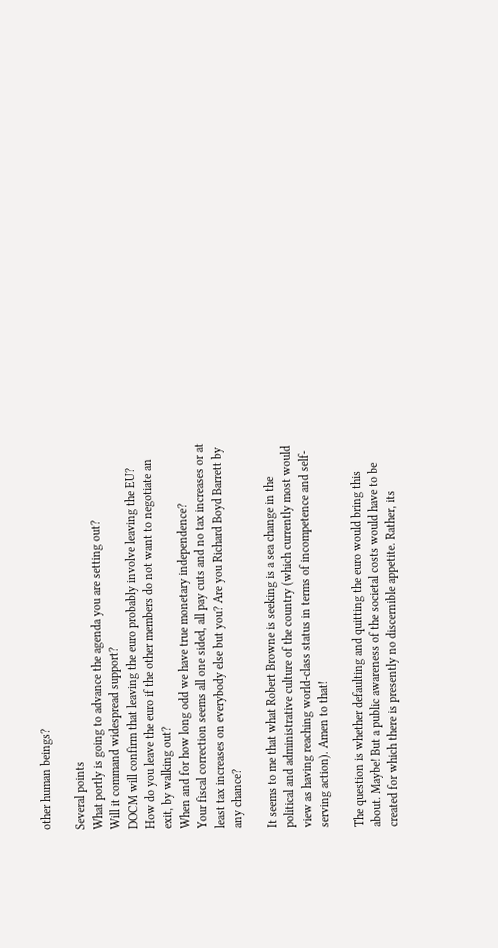other human beings?

Several points
What portly is going to advance the agenda you are setting out?
Will it command widespread support?
DOCM will confirm that leaving the euro probably involve leaving the EU?
How do you leave the euro if the other members do not want to negotiate an exit, by walking out?
When and for how long odd we have true monetary independence?
Your fiscal correction seems all one sided, all pay cuts and no tax increases or at least tax increases on everybody else but you? Are you Richard Boyd Barrett by any chance?

It seems to me that what Robert Browne is seeking is a sea change in the political and administrative culture of the country (which currently most would view as having reaching world-class status in terms of incompetence and self-serving action). Amen to that!

The question is whether defaulting and quitting the euro would bring this about. Maybe! But a public awareness of the societal costs would have to be created for which there is presently no discernible appetite. Rather, its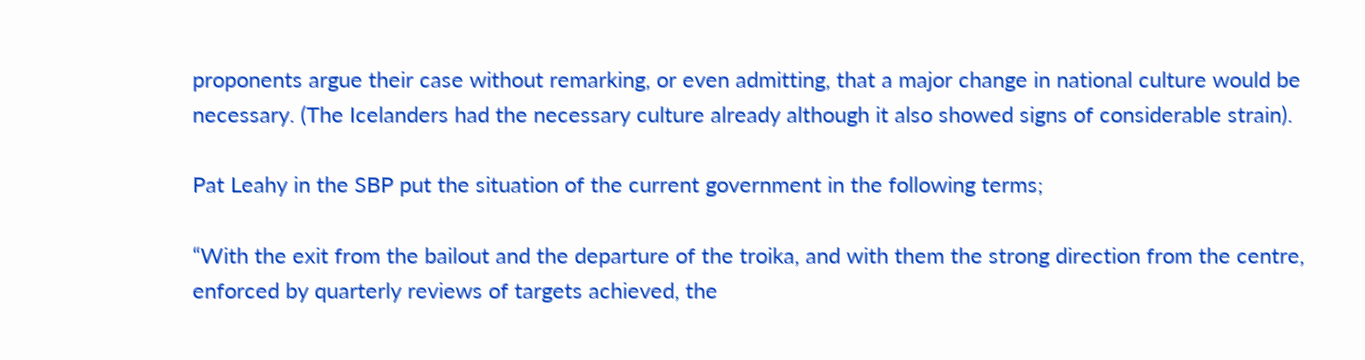proponents argue their case without remarking, or even admitting, that a major change in national culture would be necessary. (The Icelanders had the necessary culture already although it also showed signs of considerable strain).

Pat Leahy in the SBP put the situation of the current government in the following terms;

“With the exit from the bailout and the departure of the troika, and with them the strong direction from the centre, enforced by quarterly reviews of targets achieved, the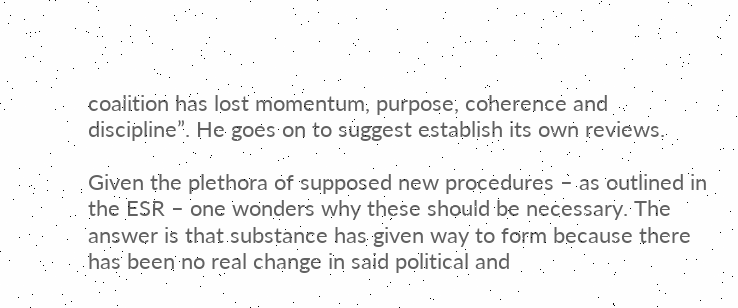coalition has lost momentum, purpose, coherence and discipline”. He goes on to suggest establish its own reviews.

Given the plethora of supposed new procedures – as outlined in the ESR – one wonders why these should be necessary. The answer is that substance has given way to form because there has been no real change in said political and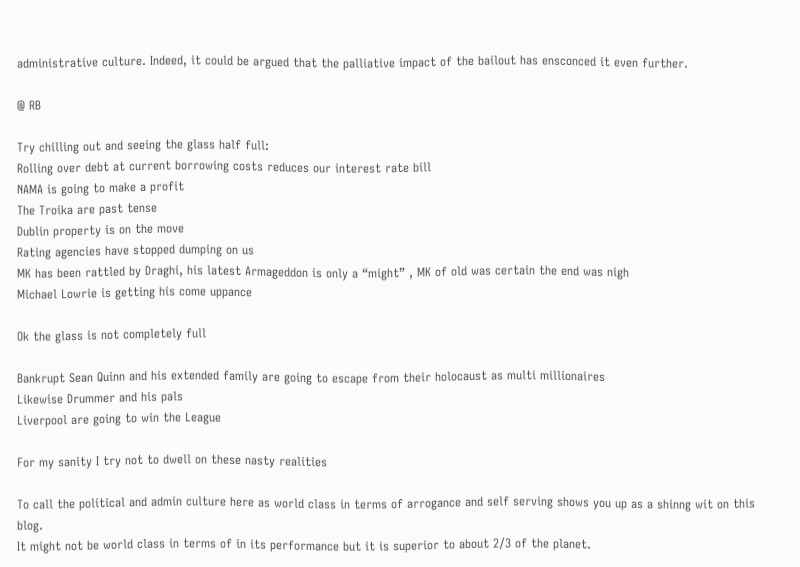administrative culture. Indeed, it could be argued that the palliative impact of the bailout has ensconced it even further.

@ RB

Try chilling out and seeing the glass half full:
Rolling over debt at current borrowing costs reduces our interest rate bill
NAMA is going to make a profit
The Troika are past tense
Dublin property is on the move
Rating agencies have stopped dumping on us
MK has been rattled by Draghi, his latest Armageddon is only a “might” , MK of old was certain the end was nigh
Michael Lowrie is getting his come uppance

Ok the glass is not completely full

Bankrupt Sean Quinn and his extended family are going to escape from their holocaust as multi millionaires
Likewise Drummer and his pals
Liverpool are going to win the League

For my sanity I try not to dwell on these nasty realities

To call the political and admin culture here as world class in terms of arrogance and self serving shows you up as a shinng wit on this blog.
It might not be world class in terms of in its performance but it is superior to about 2/3 of the planet.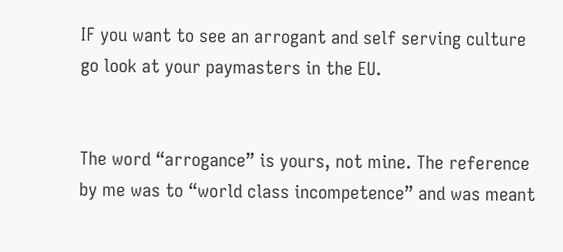IF you want to see an arrogant and self serving culture go look at your paymasters in the EU.


The word “arrogance” is yours, not mine. The reference by me was to “world class incompetence” and was meant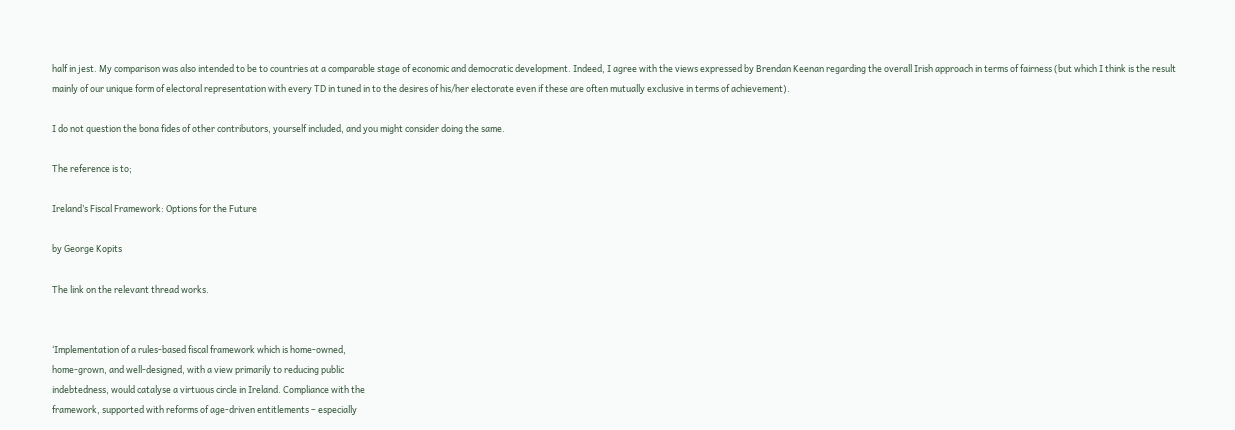half in jest. My comparison was also intended to be to countries at a comparable stage of economic and democratic development. Indeed, I agree with the views expressed by Brendan Keenan regarding the overall Irish approach in terms of fairness (but which I think is the result mainly of our unique form of electoral representation with every TD in tuned in to the desires of his/her electorate even if these are often mutually exclusive in terms of achievement).

I do not question the bona fides of other contributors, yourself included, and you might consider doing the same.

The reference is to;

Ireland’s Fiscal Framework: Options for the Future

by George Kopits

The link on the relevant thread works.


‘Implementation of a rules-based fiscal framework which is home-owned,
home-grown, and well-designed, with a view primarily to reducing public
indebtedness, would catalyse a virtuous circle in Ireland. Compliance with the
framework, supported with reforms of age-driven entitlements – especially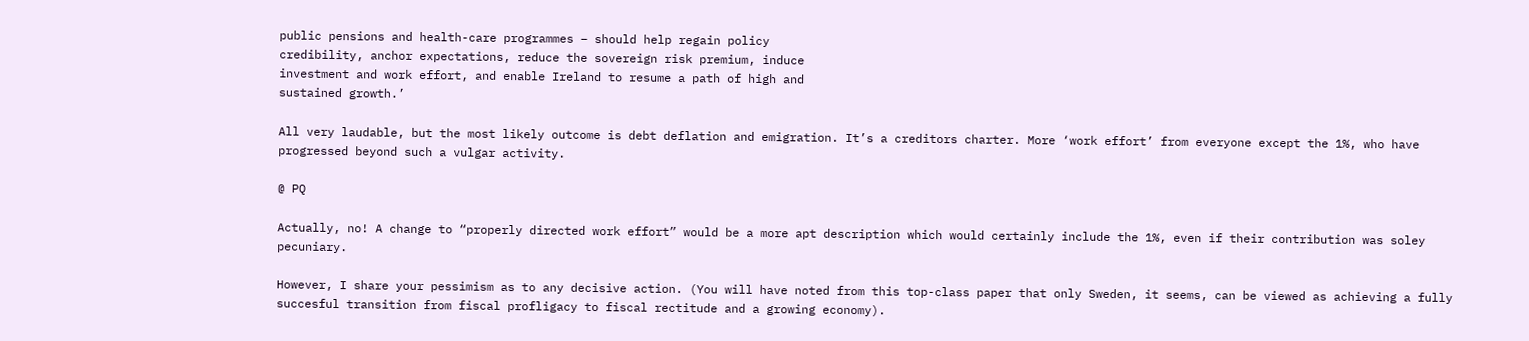public pensions and health-care programmes – should help regain policy
credibility, anchor expectations, reduce the sovereign risk premium, induce
investment and work effort, and enable Ireland to resume a path of high and
sustained growth.’

All very laudable, but the most likely outcome is debt deflation and emigration. It’s a creditors charter. More ‘work effort’ from everyone except the 1%, who have progressed beyond such a vulgar activity.

@ PQ

Actually, no! A change to “properly directed work effort” would be a more apt description which would certainly include the 1%, even if their contribution was soley pecuniary.

However, I share your pessimism as to any decisive action. (You will have noted from this top-class paper that only Sweden, it seems, can be viewed as achieving a fully succesful transition from fiscal profligacy to fiscal rectitude and a growing economy).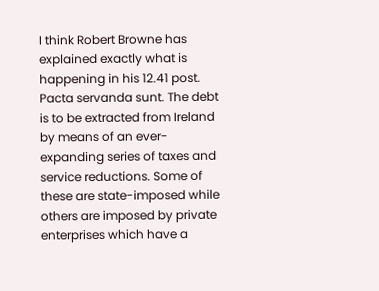I think Robert Browne has explained exactly what is happening in his 12.41 post. Pacta servanda sunt. The debt is to be extracted from Ireland by means of an ever-expanding series of taxes and service reductions. Some of these are state-imposed while others are imposed by private enterprises which have a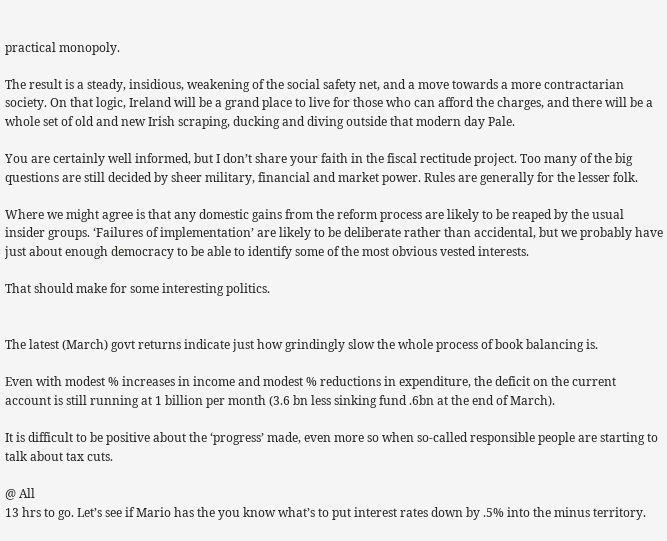practical monopoly.

The result is a steady, insidious, weakening of the social safety net, and a move towards a more contractarian society. On that logic, Ireland will be a grand place to live for those who can afford the charges, and there will be a whole set of old and new Irish scraping, ducking and diving outside that modern day Pale.

You are certainly well informed, but I don’t share your faith in the fiscal rectitude project. Too many of the big questions are still decided by sheer military, financial and market power. Rules are generally for the lesser folk.

Where we might agree is that any domestic gains from the reform process are likely to be reaped by the usual insider groups. ‘Failures of implementation’ are likely to be deliberate rather than accidental, but we probably have just about enough democracy to be able to identify some of the most obvious vested interests.

That should make for some interesting politics.


The latest (March) govt returns indicate just how grindingly slow the whole process of book balancing is.

Even with modest % increases in income and modest % reductions in expenditure, the deficit on the current account is still running at 1 billion per month (3.6 bn less sinking fund .6bn at the end of March).

It is difficult to be positive about the ‘progress’ made, even more so when so-called responsible people are starting to talk about tax cuts.

@ All
13 hrs to go. Let’s see if Mario has the you know what’s to put interest rates down by .5% into the minus territory.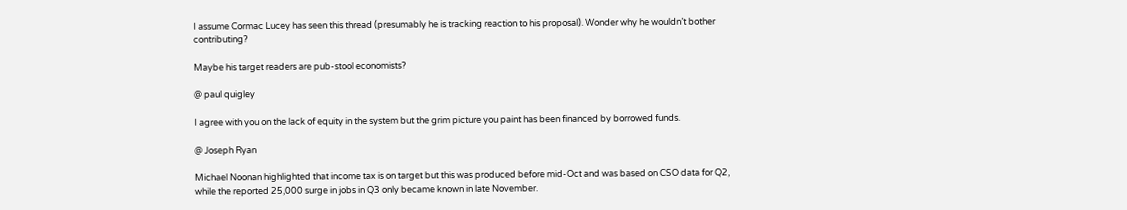I assume Cormac Lucey has seen this thread (presumably he is tracking reaction to his proposal). Wonder why he wouldn’t bother contributing?

Maybe his target readers are pub-stool economists?

@ paul quigley

I agree with you on the lack of equity in the system but the grim picture you paint has been financed by borrowed funds.

@ Joseph Ryan

Michael Noonan highlighted that income tax is on target but this was produced before mid-Oct and was based on CSO data for Q2, while the reported 25,000 surge in jobs in Q3 only became known in late November.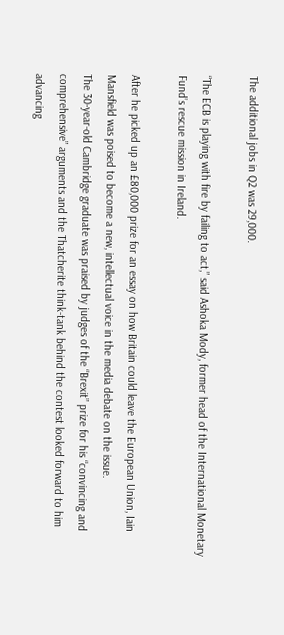The additional jobs in Q2 was 29,000.

“The ECB is playing with fire by failing to act,” said Ashoka Mody, former head of the International Monetary Fund’s rescue mission in Ireland.

After he picked up an £80,000 prize for an essay on how Britain could leave the European Union, Iain Mansfield was poised to become a new, intellectual voice in the media debate on the issue.
The 30-year-old Cambridge graduate was praised by judges of the “Brexit” prize for his “convincing and comprehensive” arguments and the Thatcherite think-tank behind the contest looked forward to him advancing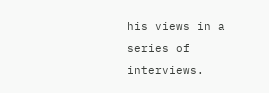his views in a series of interviews.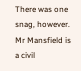There was one snag, however. Mr Mansfield is a civil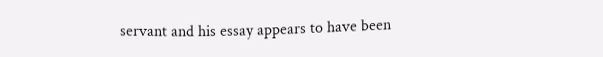servant and his essay appears to have been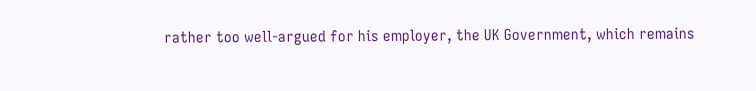rather too well-argued for his employer, the UK Government, which remains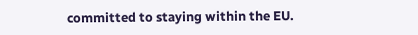committed to staying within the EU.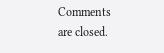Comments are closed.